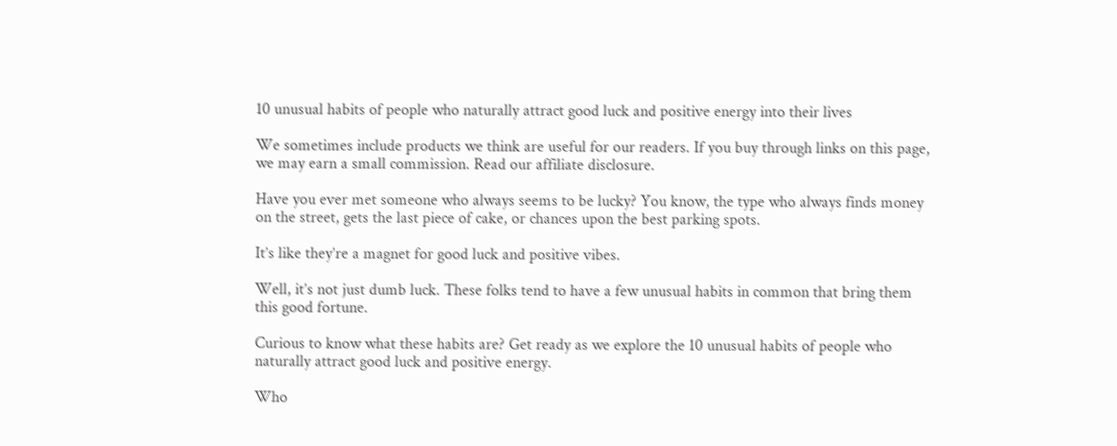10 unusual habits of people who naturally attract good luck and positive energy into their lives

We sometimes include products we think are useful for our readers. If you buy through links on this page, we may earn a small commission. Read our affiliate disclosure.

Have you ever met someone who always seems to be lucky? You know, the type who always finds money on the street, gets the last piece of cake, or chances upon the best parking spots.

It’s like they’re a magnet for good luck and positive vibes.

Well, it’s not just dumb luck. These folks tend to have a few unusual habits in common that bring them this good fortune.

Curious to know what these habits are? Get ready as we explore the 10 unusual habits of people who naturally attract good luck and positive energy.

Who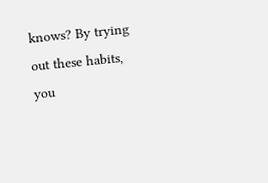knows? By trying out these habits, you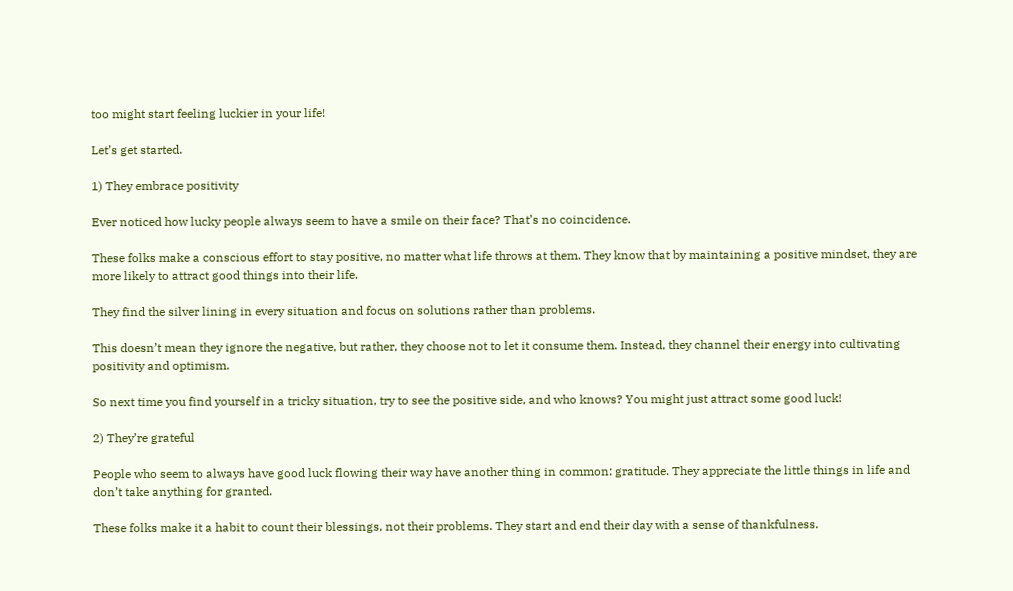too might start feeling luckier in your life!

Let’s get started.

1) They embrace positivity

Ever noticed how lucky people always seem to have a smile on their face? That’s no coincidence.

These folks make a conscious effort to stay positive, no matter what life throws at them. They know that by maintaining a positive mindset, they are more likely to attract good things into their life.

They find the silver lining in every situation and focus on solutions rather than problems.

This doesn’t mean they ignore the negative, but rather, they choose not to let it consume them. Instead, they channel their energy into cultivating positivity and optimism.

So next time you find yourself in a tricky situation, try to see the positive side, and who knows? You might just attract some good luck!

2) They’re grateful

People who seem to always have good luck flowing their way have another thing in common: gratitude. They appreciate the little things in life and don’t take anything for granted.

These folks make it a habit to count their blessings, not their problems. They start and end their day with a sense of thankfulness.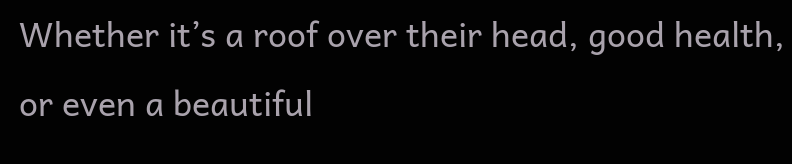Whether it’s a roof over their head, good health, or even a beautiful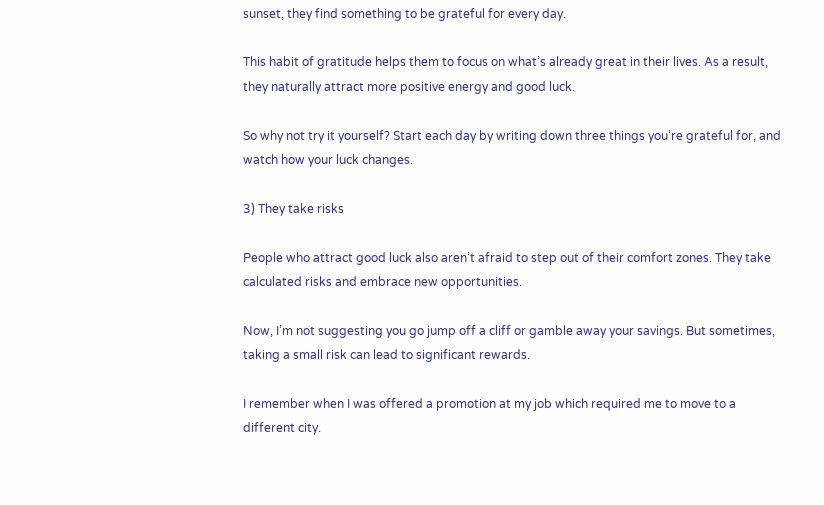sunset, they find something to be grateful for every day.

This habit of gratitude helps them to focus on what’s already great in their lives. As a result, they naturally attract more positive energy and good luck.

So why not try it yourself? Start each day by writing down three things you’re grateful for, and watch how your luck changes.

3) They take risks

People who attract good luck also aren’t afraid to step out of their comfort zones. They take calculated risks and embrace new opportunities.

Now, I’m not suggesting you go jump off a cliff or gamble away your savings. But sometimes, taking a small risk can lead to significant rewards.

I remember when I was offered a promotion at my job which required me to move to a different city.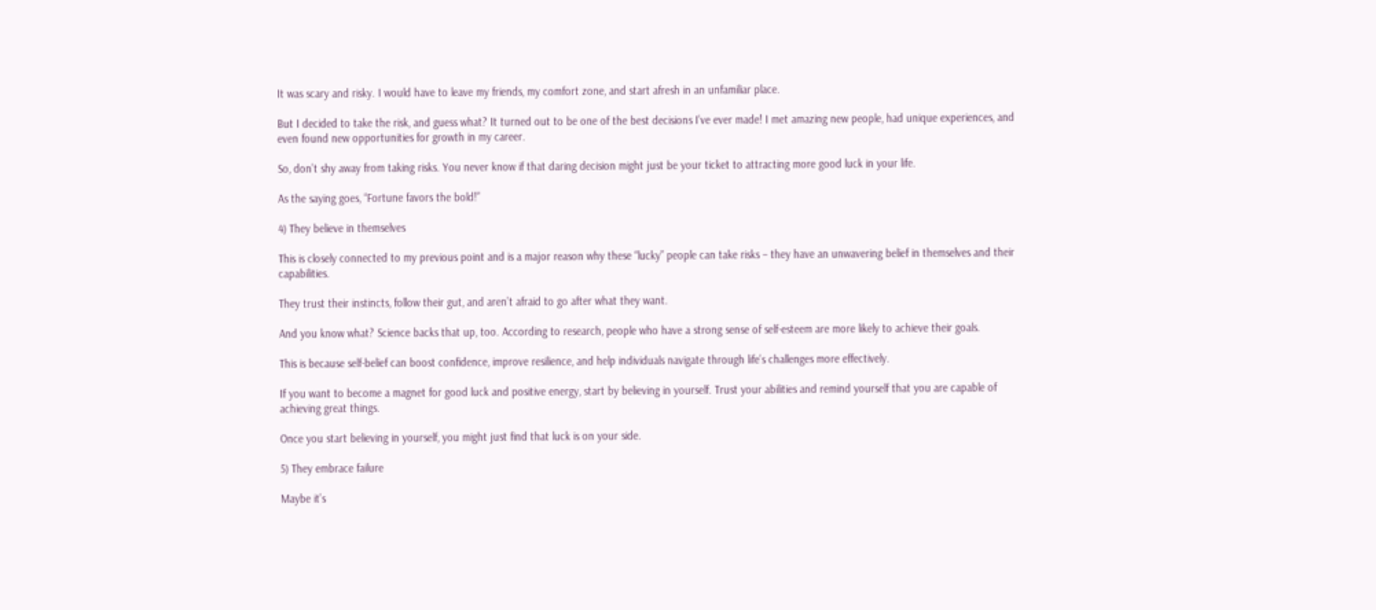It was scary and risky. I would have to leave my friends, my comfort zone, and start afresh in an unfamiliar place.

But I decided to take the risk, and guess what? It turned out to be one of the best decisions I’ve ever made! I met amazing new people, had unique experiences, and even found new opportunities for growth in my career.

So, don’t shy away from taking risks. You never know if that daring decision might just be your ticket to attracting more good luck in your life.

As the saying goes, “Fortune favors the bold!”

4) They believe in themselves

This is closely connected to my previous point and is a major reason why these “lucky” people can take risks – they have an unwavering belief in themselves and their capabilities.

They trust their instincts, follow their gut, and aren’t afraid to go after what they want.

And you know what? Science backs that up, too. According to research, people who have a strong sense of self-esteem are more likely to achieve their goals.

This is because self-belief can boost confidence, improve resilience, and help individuals navigate through life’s challenges more effectively.

If you want to become a magnet for good luck and positive energy, start by believing in yourself. Trust your abilities and remind yourself that you are capable of achieving great things.

Once you start believing in yourself, you might just find that luck is on your side.

5) They embrace failure

Maybe it’s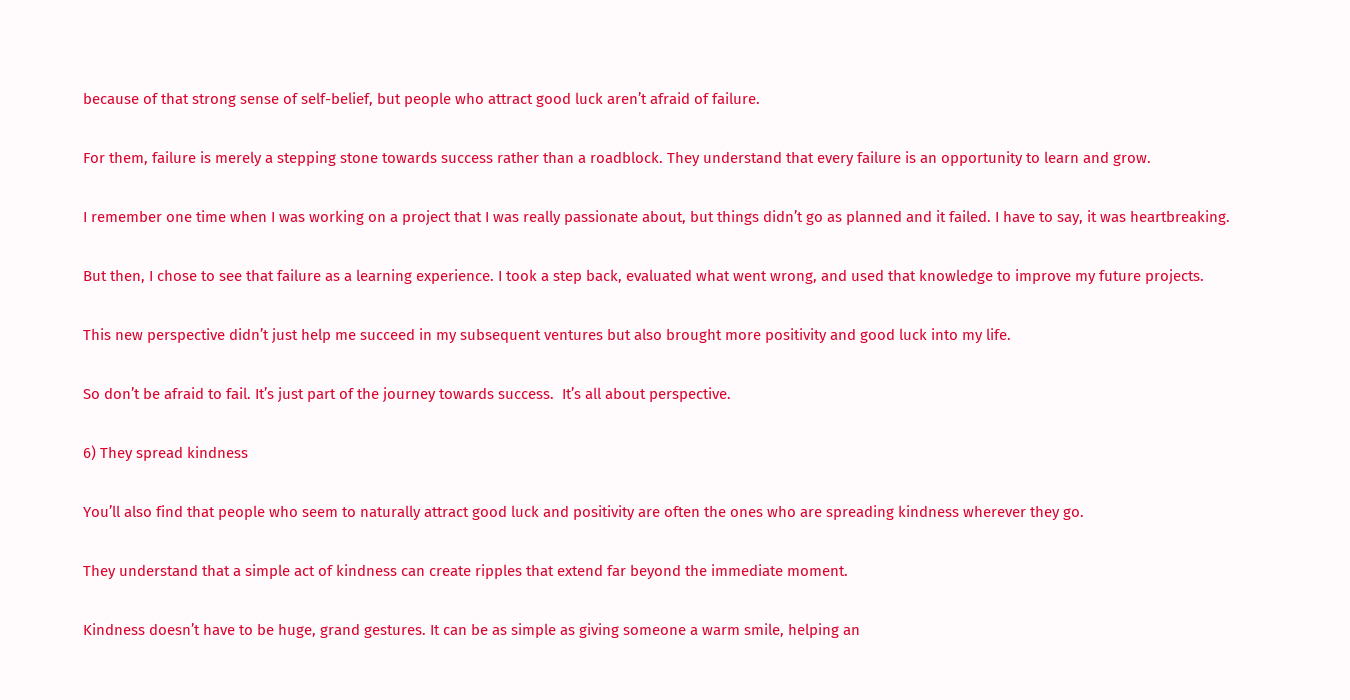because of that strong sense of self-belief, but people who attract good luck aren’t afraid of failure.

For them, failure is merely a stepping stone towards success rather than a roadblock. They understand that every failure is an opportunity to learn and grow.

I remember one time when I was working on a project that I was really passionate about, but things didn’t go as planned and it failed. I have to say, it was heartbreaking.

But then, I chose to see that failure as a learning experience. I took a step back, evaluated what went wrong, and used that knowledge to improve my future projects.

This new perspective didn’t just help me succeed in my subsequent ventures but also brought more positivity and good luck into my life.

So don’t be afraid to fail. It’s just part of the journey towards success.  It’s all about perspective.

6) They spread kindness

You’ll also find that people who seem to naturally attract good luck and positivity are often the ones who are spreading kindness wherever they go.

They understand that a simple act of kindness can create ripples that extend far beyond the immediate moment.

Kindness doesn’t have to be huge, grand gestures. It can be as simple as giving someone a warm smile, helping an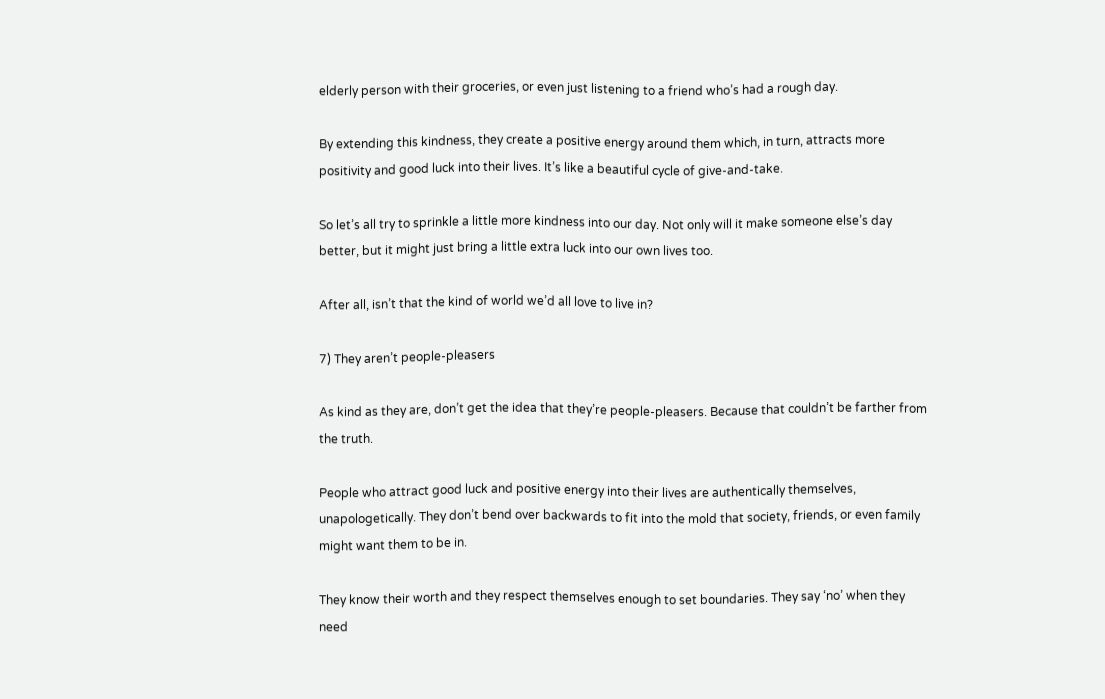elderly person with their groceries, or even just listening to a friend who’s had a rough day.

By extending this kindness, they create a positive energy around them which, in turn, attracts more positivity and good luck into their lives. It’s like a beautiful cycle of give-and-take.

So let’s all try to sprinkle a little more kindness into our day. Not only will it make someone else’s day better, but it might just bring a little extra luck into our own lives too.

After all, isn’t that the kind of world we’d all love to live in?

7) They aren’t people-pleasers

As kind as they are, don’t get the idea that they’re people-pleasers. Because that couldn’t be farther from the truth.

People who attract good luck and positive energy into their lives are authentically themselves, unapologetically. They don’t bend over backwards to fit into the mold that society, friends, or even family might want them to be in.

They know their worth and they respect themselves enough to set boundaries. They say ‘no’ when they need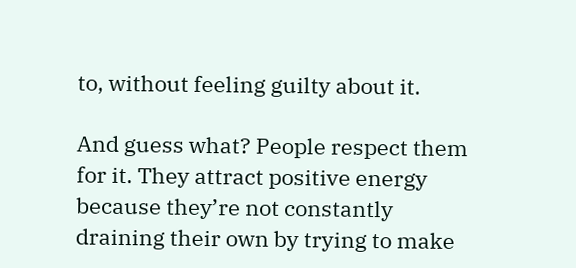to, without feeling guilty about it.

And guess what? People respect them for it. They attract positive energy because they’re not constantly draining their own by trying to make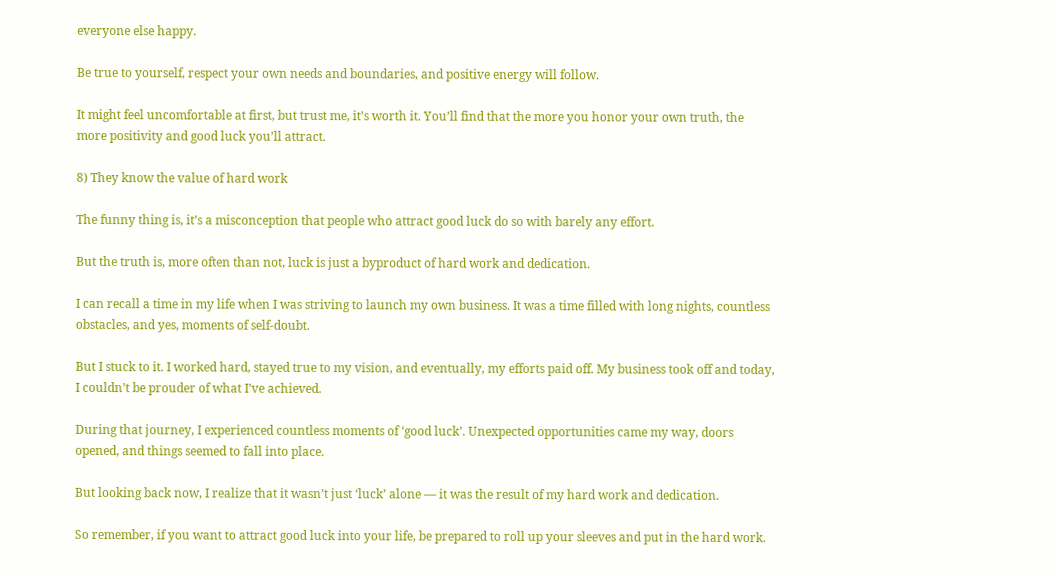everyone else happy.

Be true to yourself, respect your own needs and boundaries, and positive energy will follow.

It might feel uncomfortable at first, but trust me, it’s worth it. You’ll find that the more you honor your own truth, the more positivity and good luck you’ll attract.

8) They know the value of hard work

The funny thing is, it’s a misconception that people who attract good luck do so with barely any effort.

But the truth is, more often than not, luck is just a byproduct of hard work and dedication.

I can recall a time in my life when I was striving to launch my own business. It was a time filled with long nights, countless obstacles, and yes, moments of self-doubt.

But I stuck to it. I worked hard, stayed true to my vision, and eventually, my efforts paid off. My business took off and today, I couldn’t be prouder of what I’ve achieved.

During that journey, I experienced countless moments of ‘good luck’. Unexpected opportunities came my way, doors opened, and things seemed to fall into place.

But looking back now, I realize that it wasn’t just ‘luck’ alone — it was the result of my hard work and dedication.

So remember, if you want to attract good luck into your life, be prepared to roll up your sleeves and put in the hard work.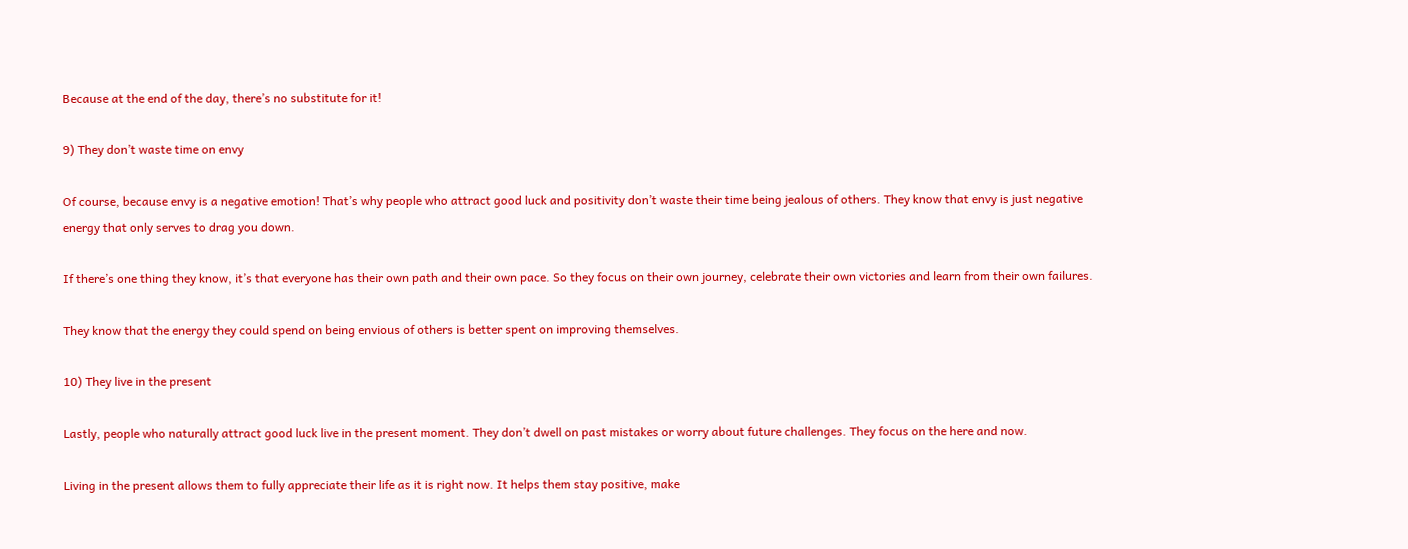Because at the end of the day, there’s no substitute for it!

9) They don’t waste time on envy

Of course, because envy is a negative emotion! That’s why people who attract good luck and positivity don’t waste their time being jealous of others. They know that envy is just negative energy that only serves to drag you down.

If there’s one thing they know, it’s that everyone has their own path and their own pace. So they focus on their own journey, celebrate their own victories and learn from their own failures.

They know that the energy they could spend on being envious of others is better spent on improving themselves.

10) They live in the present

Lastly, people who naturally attract good luck live in the present moment. They don’t dwell on past mistakes or worry about future challenges. They focus on the here and now.

Living in the present allows them to fully appreciate their life as it is right now. It helps them stay positive, make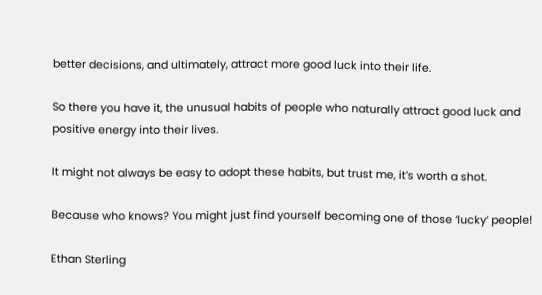better decisions, and ultimately, attract more good luck into their life.

So there you have it, the unusual habits of people who naturally attract good luck and positive energy into their lives.

It might not always be easy to adopt these habits, but trust me, it’s worth a shot.

Because who knows? You might just find yourself becoming one of those ‘lucky’ people!

Ethan Sterling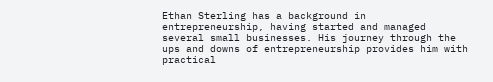Ethan Sterling has a background in entrepreneurship, having started and managed several small businesses. His journey through the ups and downs of entrepreneurship provides him with practical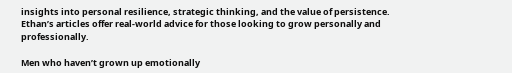insights into personal resilience, strategic thinking, and the value of persistence. Ethan’s articles offer real-world advice for those looking to grow personally and professionally.

Men who haven’t grown up emotionally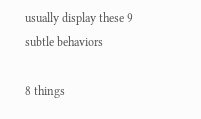usually display these 9 subtle behaviors

8 things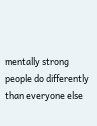mentally strong people do differently than everyone else